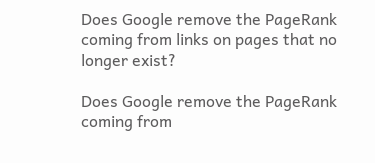Does Google remove the PageRank coming from links on pages that no longer exist?

Does Google remove the PageRank coming from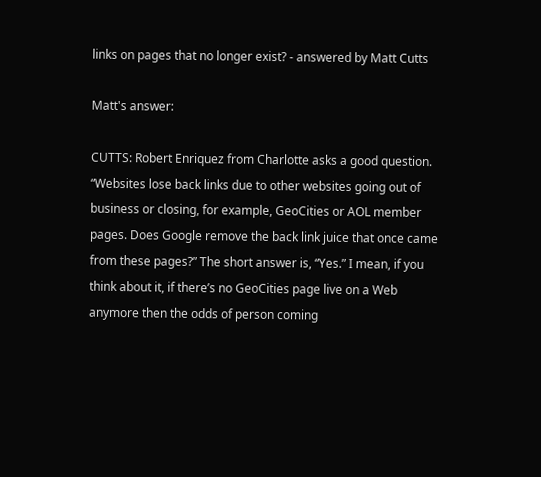links on pages that no longer exist? - answered by Matt Cutts

Matt's answer:

CUTTS: Robert Enriquez from Charlotte asks a good question. “Websites lose back links due to other websites going out of business or closing, for example, GeoCities or AOL member pages. Does Google remove the back link juice that once came from these pages?” The short answer is, “Yes.” I mean, if you think about it, if there’s no GeoCities page live on a Web anymore then the odds of person coming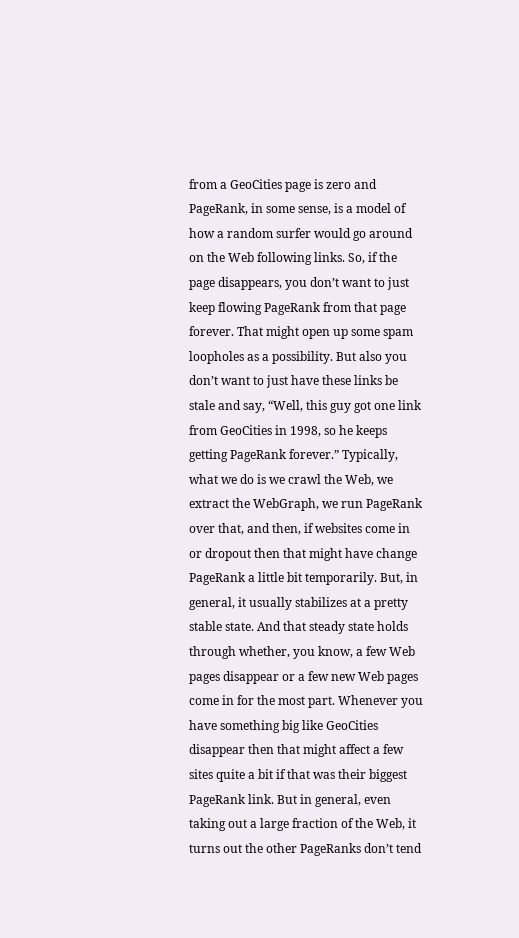from a GeoCities page is zero and PageRank, in some sense, is a model of how a random surfer would go around on the Web following links. So, if the page disappears, you don’t want to just keep flowing PageRank from that page forever. That might open up some spam loopholes as a possibility. But also you don’t want to just have these links be stale and say, “Well, this guy got one link from GeoCities in 1998, so he keeps getting PageRank forever.” Typically, what we do is we crawl the Web, we extract the WebGraph, we run PageRank over that, and then, if websites come in or dropout then that might have change PageRank a little bit temporarily. But, in general, it usually stabilizes at a pretty stable state. And that steady state holds through whether, you know, a few Web pages disappear or a few new Web pages come in for the most part. Whenever you have something big like GeoCities disappear then that might affect a few sites quite a bit if that was their biggest PageRank link. But in general, even taking out a large fraction of the Web, it turns out the other PageRanks don’t tend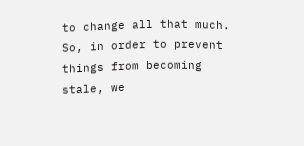to change all that much. So, in order to prevent things from becoming stale, we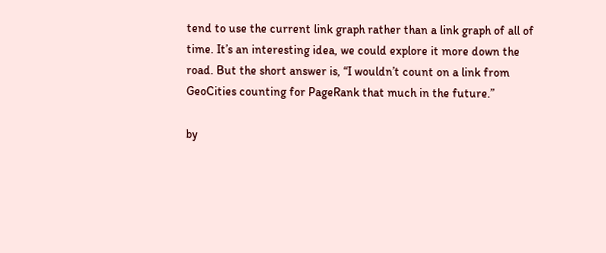tend to use the current link graph rather than a link graph of all of time. It’s an interesting idea, we could explore it more down the road. But the short answer is, “I wouldn’t count on a link from GeoCities counting for PageRank that much in the future.”

by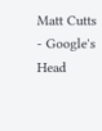Matt Cutts - Google's Head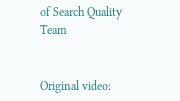of Search Quality Team


Original video: